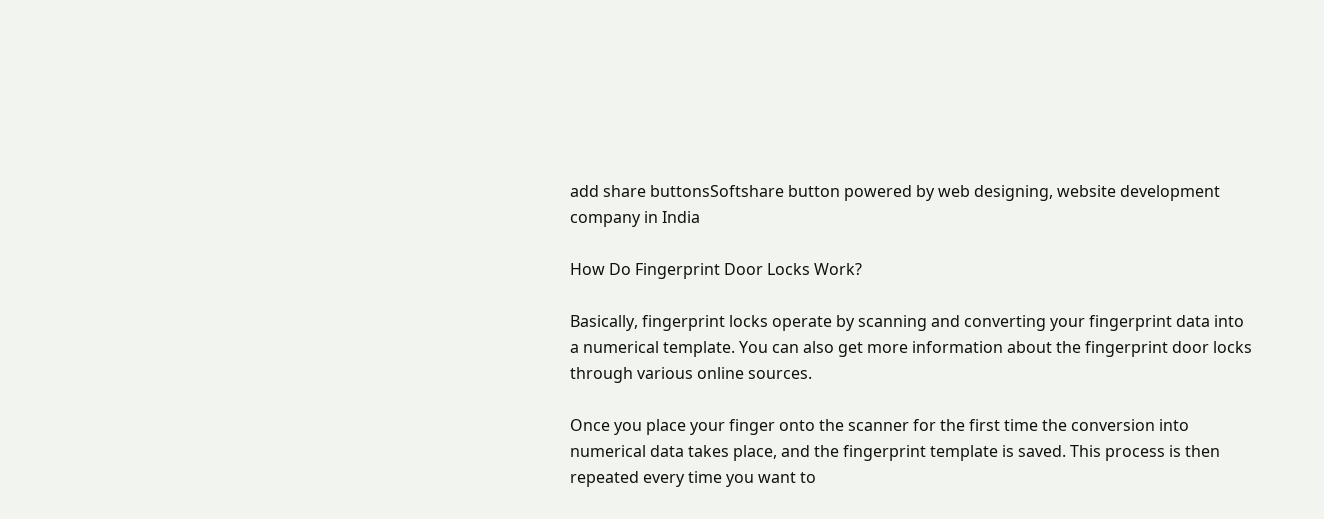add share buttonsSoftshare button powered by web designing, website development company in India

How Do Fingerprint Door Locks Work?

Basically, fingerprint locks operate by scanning and converting your fingerprint data into a numerical template. You can also get more information about the fingerprint door locks through various online sources.

Once you place your finger onto the scanner for the first time the conversion into numerical data takes place, and the fingerprint template is saved. This process is then repeated every time you want to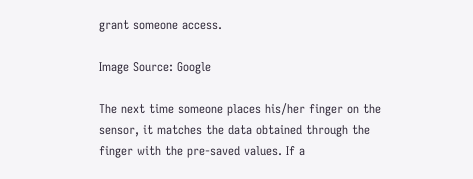grant someone access.

Image Source: Google

The next time someone places his/her finger on the sensor, it matches the data obtained through the finger with the pre-saved values. If a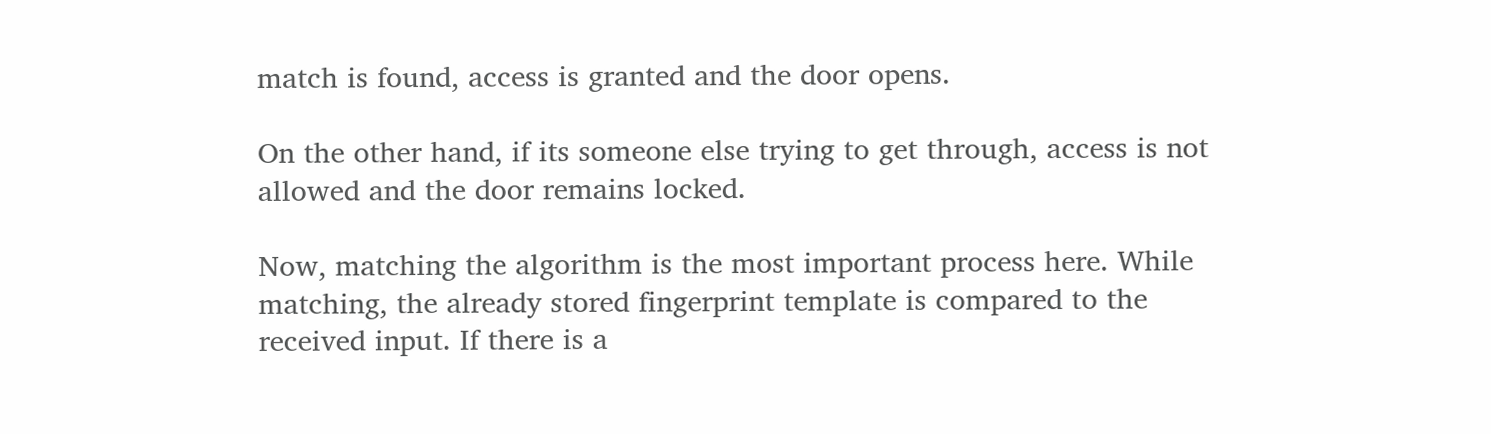match is found, access is granted and the door opens.

On the other hand, if its someone else trying to get through, access is not allowed and the door remains locked.

Now, matching the algorithm is the most important process here. While matching, the already stored fingerprint template is compared to the received input. If there is a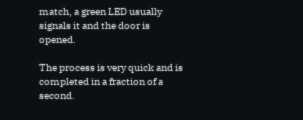match, a green LED usually signals it and the door is opened.

The process is very quick and is completed in a fraction of a second.